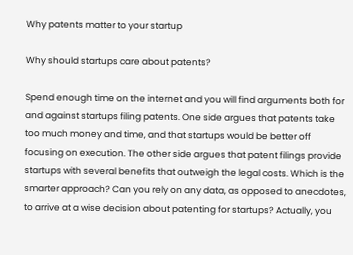Why patents matter to your startup

Why should startups care about patents?

Spend enough time on the internet and you will find arguments both for and against startups filing patents. One side argues that patents take too much money and time, and that startups would be better off focusing on execution. The other side argues that patent filings provide startups with several benefits that outweigh the legal costs. Which is the smarter approach? Can you rely on any data, as opposed to anecdotes, to arrive at a wise decision about patenting for startups? Actually, you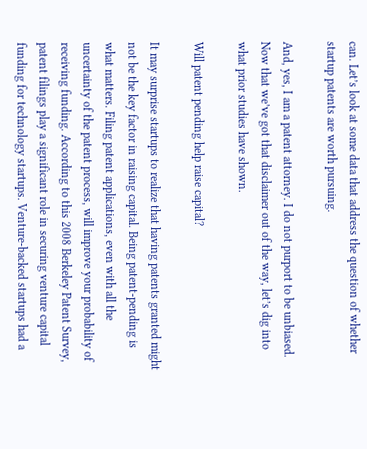can. Let’s look at some data that address the question of whether startup patents are worth pursuing.

And, yes, I am a patent attorney. I do not purport to be unbiased. Now that we’ve got that disclaimer out of the way, let’s dig into what prior studies have shown.

Will patent pending help raise capital?

It may surprise startups to realize that having patents granted might not be the key factor in raising capital. Being patent-pending is what matters. Filing patent applications, even with all the uncertainty of the patent process, will improve your probability of receiving funding. According to this 2008 Berkeley Patent Survey, patent filings play a significant role in securing venture capital funding for technology startups. Venture-backed startups had a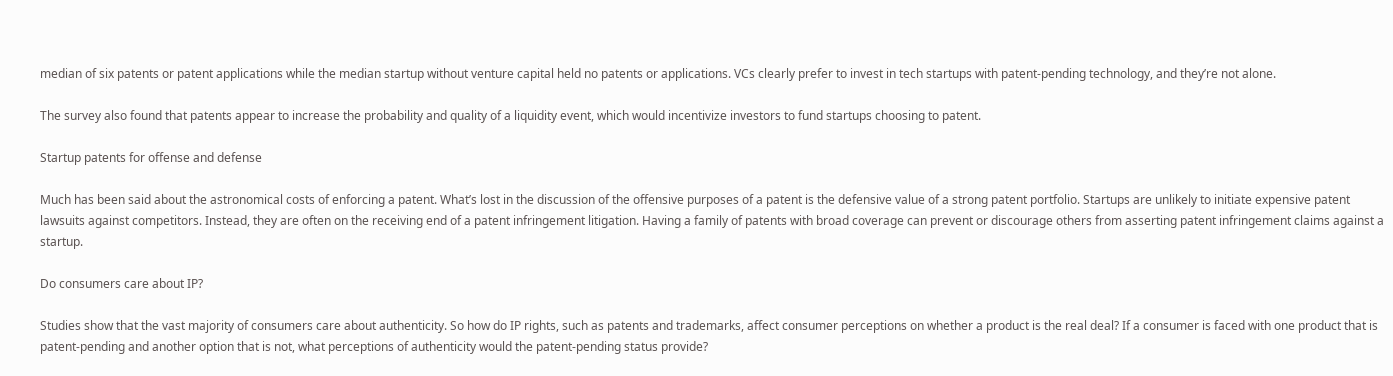median of six patents or patent applications while the median startup without venture capital held no patents or applications. VCs clearly prefer to invest in tech startups with patent-pending technology, and they’re not alone.

The survey also found that patents appear to increase the probability and quality of a liquidity event, which would incentivize investors to fund startups choosing to patent.

Startup patents for offense and defense

Much has been said about the astronomical costs of enforcing a patent. What’s lost in the discussion of the offensive purposes of a patent is the defensive value of a strong patent portfolio. Startups are unlikely to initiate expensive patent lawsuits against competitors. Instead, they are often on the receiving end of a patent infringement litigation. Having a family of patents with broad coverage can prevent or discourage others from asserting patent infringement claims against a startup.

Do consumers care about IP?

Studies show that the vast majority of consumers care about authenticity. So how do IP rights, such as patents and trademarks, affect consumer perceptions on whether a product is the real deal? If a consumer is faced with one product that is patent-pending and another option that is not, what perceptions of authenticity would the patent-pending status provide?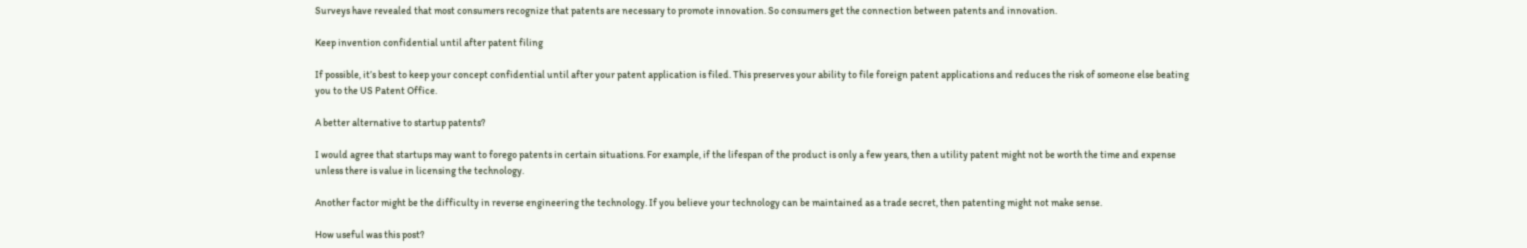Surveys have revealed that most consumers recognize that patents are necessary to promote innovation. So consumers get the connection between patents and innovation.

Keep invention confidential until after patent filing

If possible, it’s best to keep your concept confidential until after your patent application is filed. This preserves your ability to file foreign patent applications and reduces the risk of someone else beating you to the US Patent Office.

A better alternative to startup patents?

I would agree that startups may want to forego patents in certain situations. For example, if the lifespan of the product is only a few years, then a utility patent might not be worth the time and expense unless there is value in licensing the technology.

Another factor might be the difficulty in reverse engineering the technology. If you believe your technology can be maintained as a trade secret, then patenting might not make sense.

How useful was this post?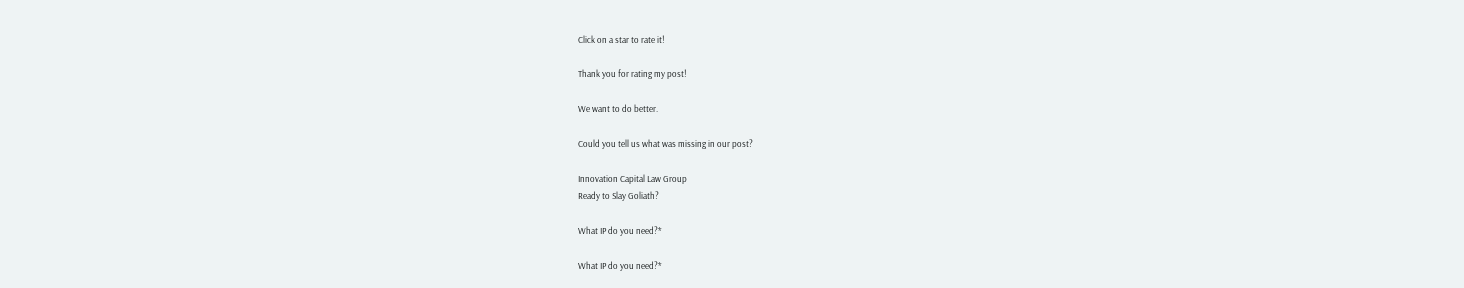Click on a star to rate it!

Thank you for rating my post!

We want to do better.

Could you tell us what was missing in our post?

Innovation Capital Law Group
Ready to Slay Goliath?

What IP do you need?*

What IP do you need?*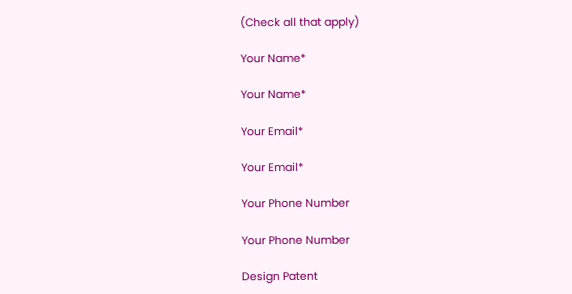(Check all that apply)

Your Name*

Your Name*

Your Email*

Your Email*

Your Phone Number

Your Phone Number

Design Patent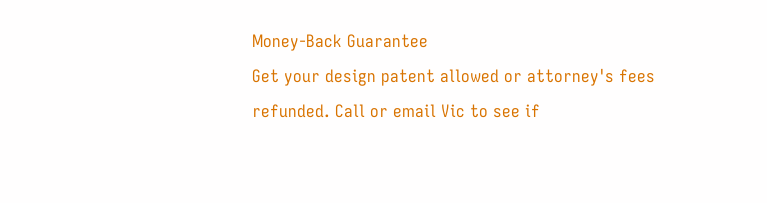Money-Back Guarantee
Get your design patent allowed or attorney's fees refunded. Call or email Vic to see if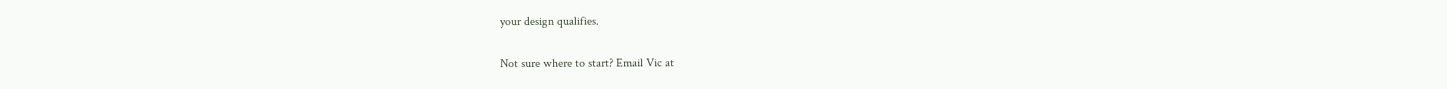your design qualifies.

Not sure where to start? Email Vic at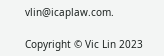vlin@icaplaw.com.

Copyright © Vic Lin 2023